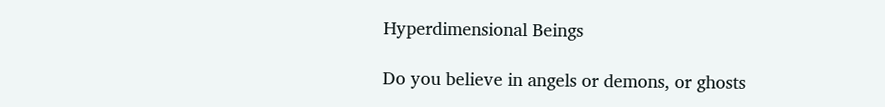Hyperdimensional Beings

Do you believe in angels or demons, or ghosts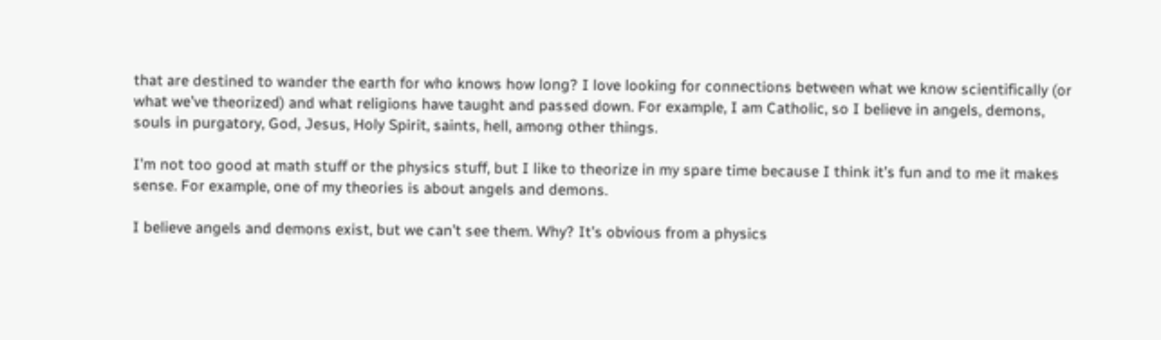that are destined to wander the earth for who knows how long? I love looking for connections between what we know scientifically (or what we’ve theorized) and what religions have taught and passed down. For example, I am Catholic, so I believe in angels, demons, souls in purgatory, God, Jesus, Holy Spirit, saints, hell, among other things.

I’m not too good at math stuff or the physics stuff, but I like to theorize in my spare time because I think it’s fun and to me it makes sense. For example, one of my theories is about angels and demons.

I believe angels and demons exist, but we can’t see them. Why? It’s obvious from a physics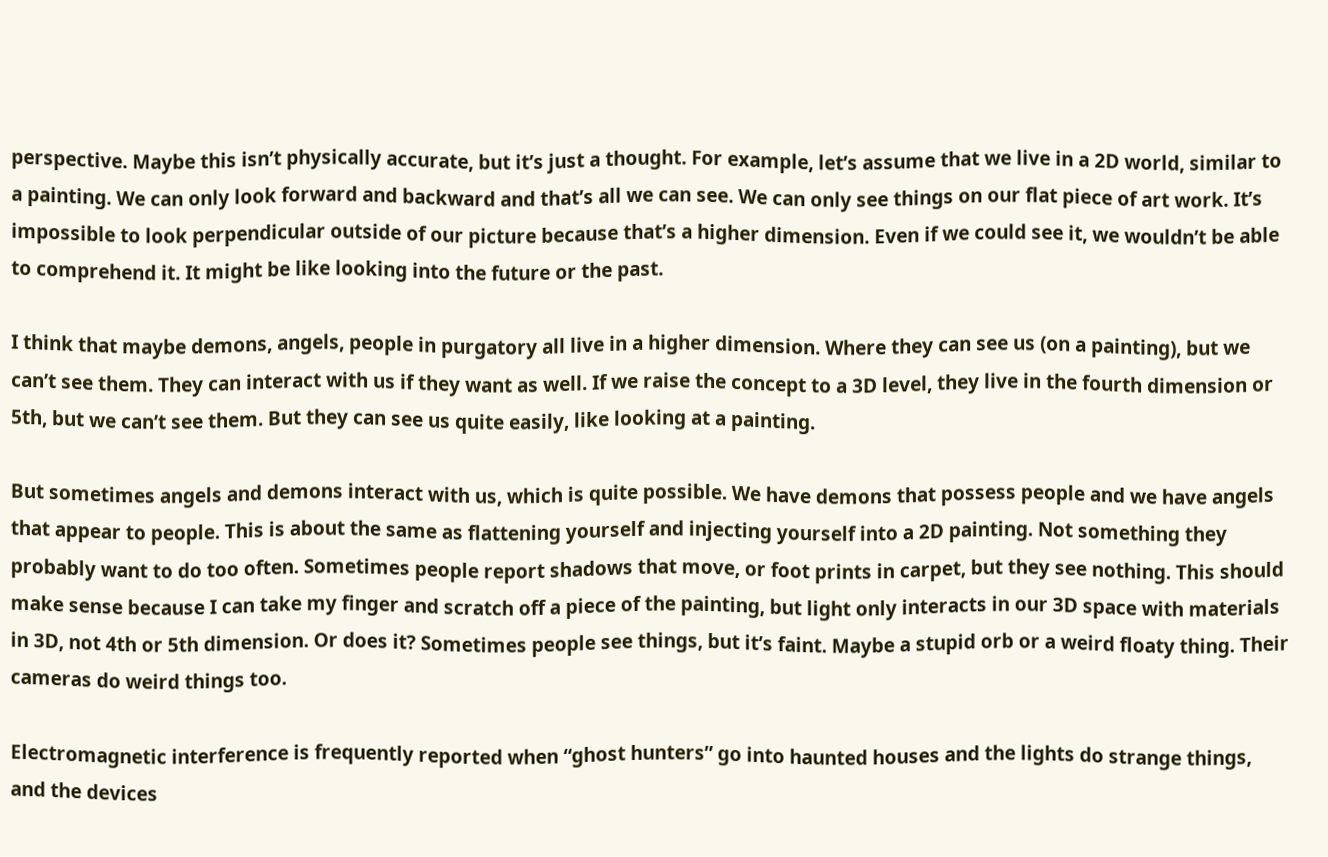perspective. Maybe this isn’t physically accurate, but it’s just a thought. For example, let’s assume that we live in a 2D world, similar to a painting. We can only look forward and backward and that’s all we can see. We can only see things on our flat piece of art work. It’s impossible to look perpendicular outside of our picture because that’s a higher dimension. Even if we could see it, we wouldn’t be able to comprehend it. It might be like looking into the future or the past.

I think that maybe demons, angels, people in purgatory all live in a higher dimension. Where they can see us (on a painting), but we can’t see them. They can interact with us if they want as well. If we raise the concept to a 3D level, they live in the fourth dimension or 5th, but we can’t see them. But they can see us quite easily, like looking at a painting.

But sometimes angels and demons interact with us, which is quite possible. We have demons that possess people and we have angels that appear to people. This is about the same as flattening yourself and injecting yourself into a 2D painting. Not something they probably want to do too often. Sometimes people report shadows that move, or foot prints in carpet, but they see nothing. This should make sense because I can take my finger and scratch off a piece of the painting, but light only interacts in our 3D space with materials in 3D, not 4th or 5th dimension. Or does it? Sometimes people see things, but it’s faint. Maybe a stupid orb or a weird floaty thing. Their cameras do weird things too.

Electromagnetic interference is frequently reported when “ghost hunters” go into haunted houses and the lights do strange things, and the devices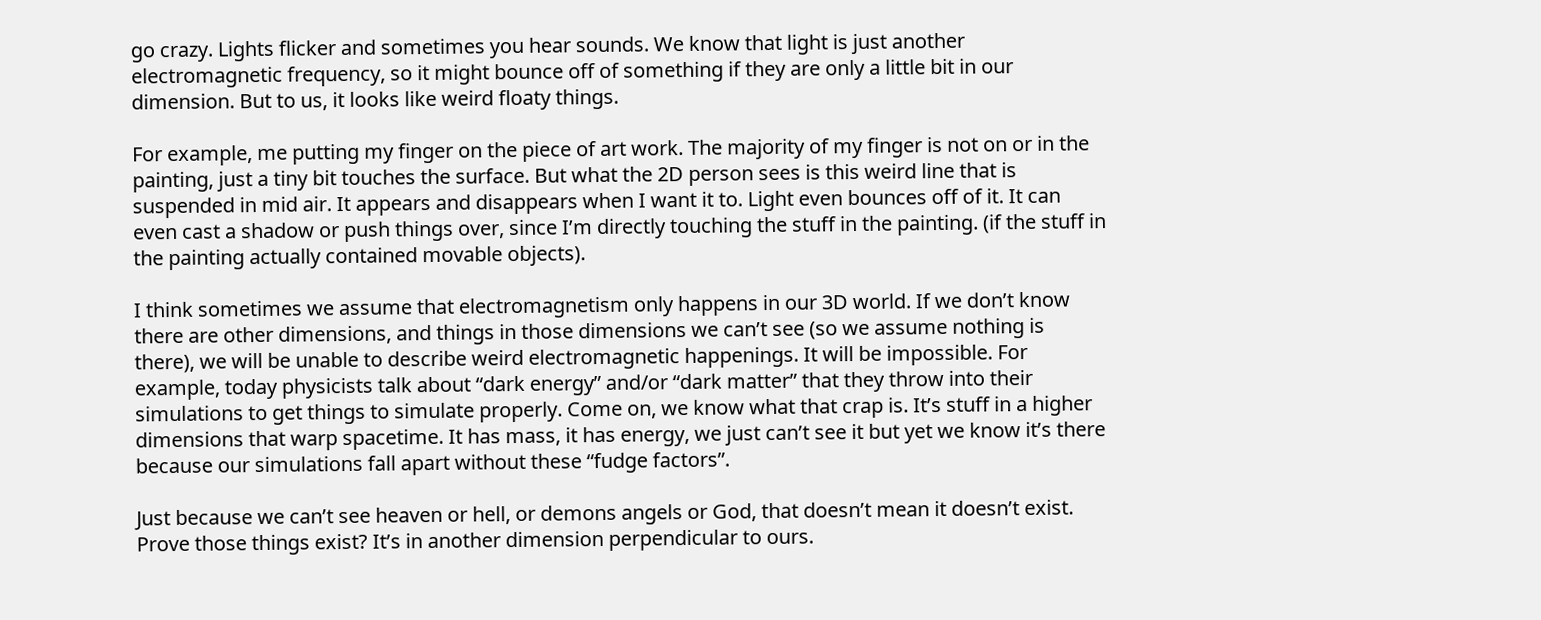go crazy. Lights flicker and sometimes you hear sounds. We know that light is just another electromagnetic frequency, so it might bounce off of something if they are only a little bit in our dimension. But to us, it looks like weird floaty things.

For example, me putting my finger on the piece of art work. The majority of my finger is not on or in the painting, just a tiny bit touches the surface. But what the 2D person sees is this weird line that is suspended in mid air. It appears and disappears when I want it to. Light even bounces off of it. It can even cast a shadow or push things over, since I’m directly touching the stuff in the painting. (if the stuff in the painting actually contained movable objects).

I think sometimes we assume that electromagnetism only happens in our 3D world. If we don’t know there are other dimensions, and things in those dimensions we can’t see (so we assume nothing is there), we will be unable to describe weird electromagnetic happenings. It will be impossible. For example, today physicists talk about “dark energy” and/or “dark matter” that they throw into their simulations to get things to simulate properly. Come on, we know what that crap is. It’s stuff in a higher dimensions that warp spacetime. It has mass, it has energy, we just can’t see it but yet we know it’s there because our simulations fall apart without these “fudge factors”.

Just because we can’t see heaven or hell, or demons angels or God, that doesn’t mean it doesn’t exist. Prove those things exist? It’s in another dimension perpendicular to ours.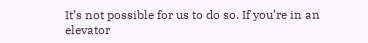It’s not possible for us to do so. If you’re in an elevator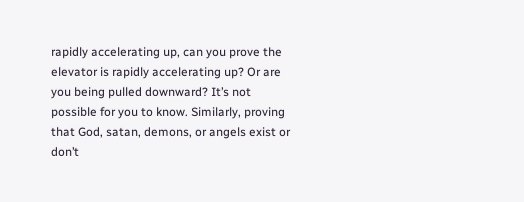rapidly accelerating up, can you prove the elevator is rapidly accelerating up? Or are you being pulled downward? It’s not possible for you to know. Similarly, proving that God, satan, demons, or angels exist or don’t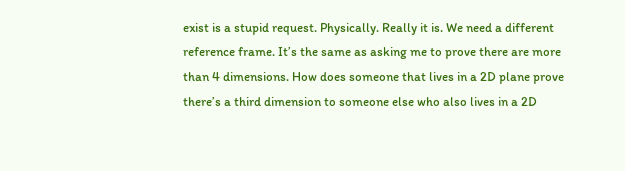exist is a stupid request. Physically. Really it is. We need a different reference frame. It’s the same as asking me to prove there are more than 4 dimensions. How does someone that lives in a 2D plane prove there’s a third dimension to someone else who also lives in a 2D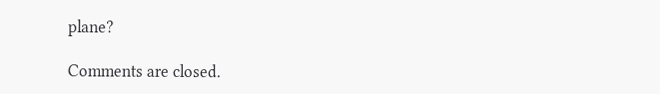plane?

Comments are closed.